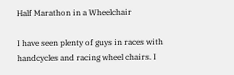Half Marathon in a Wheelchair

I have seen plenty of guys in races with handcycles and racing wheel chairs. I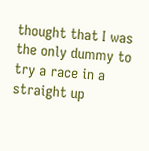thought that I was the only dummy to try a race in a straight up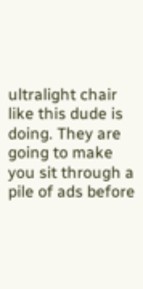ultralight chair like this dude is doing. They are going to make you sit through a pile of ads before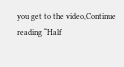you get to the video,Continue reading “Half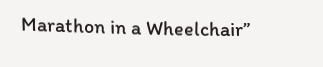Marathon in a Wheelchair”